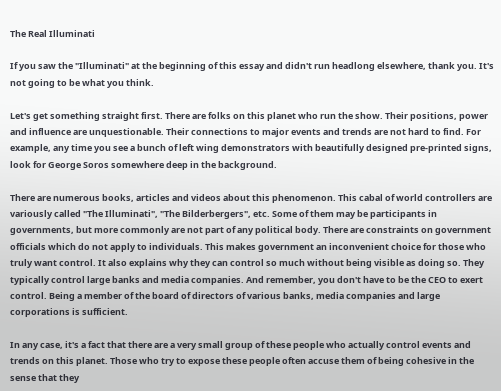The Real Illuminati

If you saw the "Illuminati" at the beginning of this essay and didn't run headlong elsewhere, thank you. It's not going to be what you think.

Let's get something straight first. There are folks on this planet who run the show. Their positions, power and influence are unquestionable. Their connections to major events and trends are not hard to find. For example, any time you see a bunch of left wing demonstrators with beautifully designed pre-printed signs, look for George Soros somewhere deep in the background.

There are numerous books, articles and videos about this phenomenon. This cabal of world controllers are variously called "The Illuminati", "The Bilderbergers", etc. Some of them may be participants in governments, but more commonly are not part of any political body. There are constraints on government officials which do not apply to individuals. This makes government an inconvenient choice for those who truly want control. It also explains why they can control so much without being visible as doing so. They typically control large banks and media companies. And remember, you don't have to be the CEO to exert control. Being a member of the board of directors of various banks, media companies and large corporations is sufficient.

In any case, it's a fact that there are a very small group of these people who actually control events and trends on this planet. Those who try to expose these people often accuse them of being cohesive in the sense that they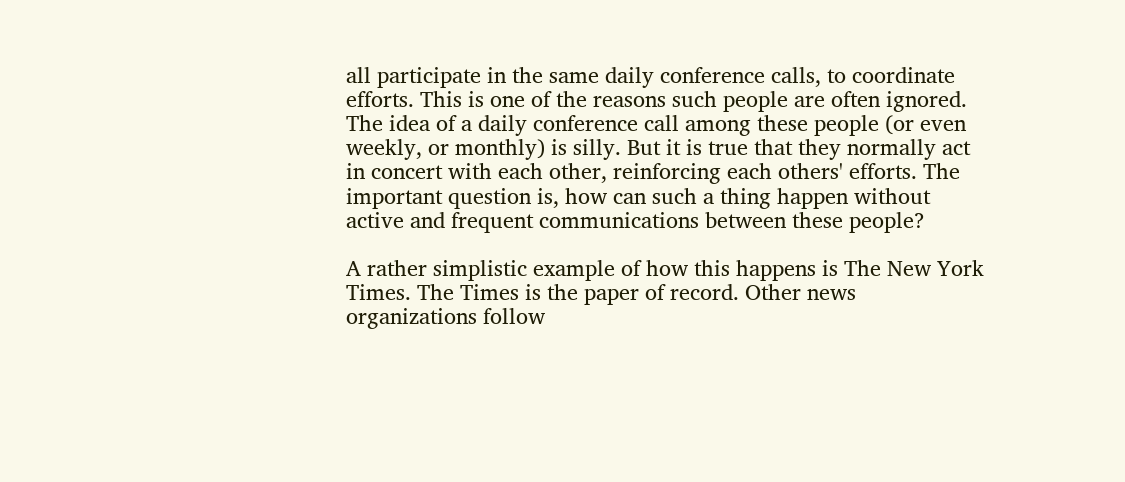all participate in the same daily conference calls, to coordinate efforts. This is one of the reasons such people are often ignored. The idea of a daily conference call among these people (or even weekly, or monthly) is silly. But it is true that they normally act in concert with each other, reinforcing each others' efforts. The important question is, how can such a thing happen without active and frequent communications between these people?

A rather simplistic example of how this happens is The New York Times. The Times is the paper of record. Other news organizations follow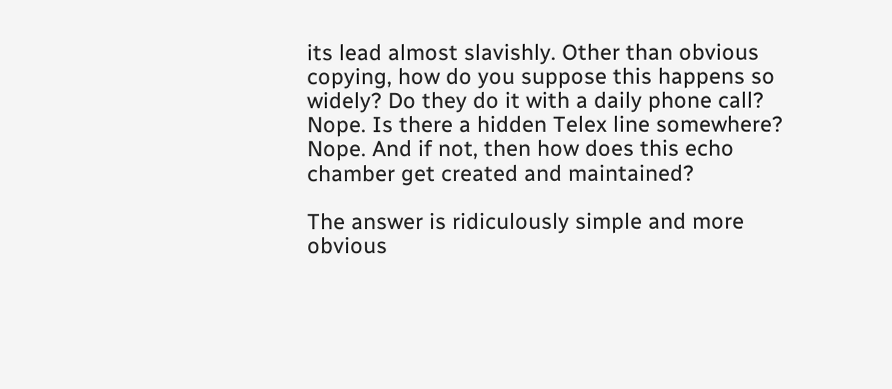its lead almost slavishly. Other than obvious copying, how do you suppose this happens so widely? Do they do it with a daily phone call? Nope. Is there a hidden Telex line somewhere? Nope. And if not, then how does this echo chamber get created and maintained?

The answer is ridiculously simple and more obvious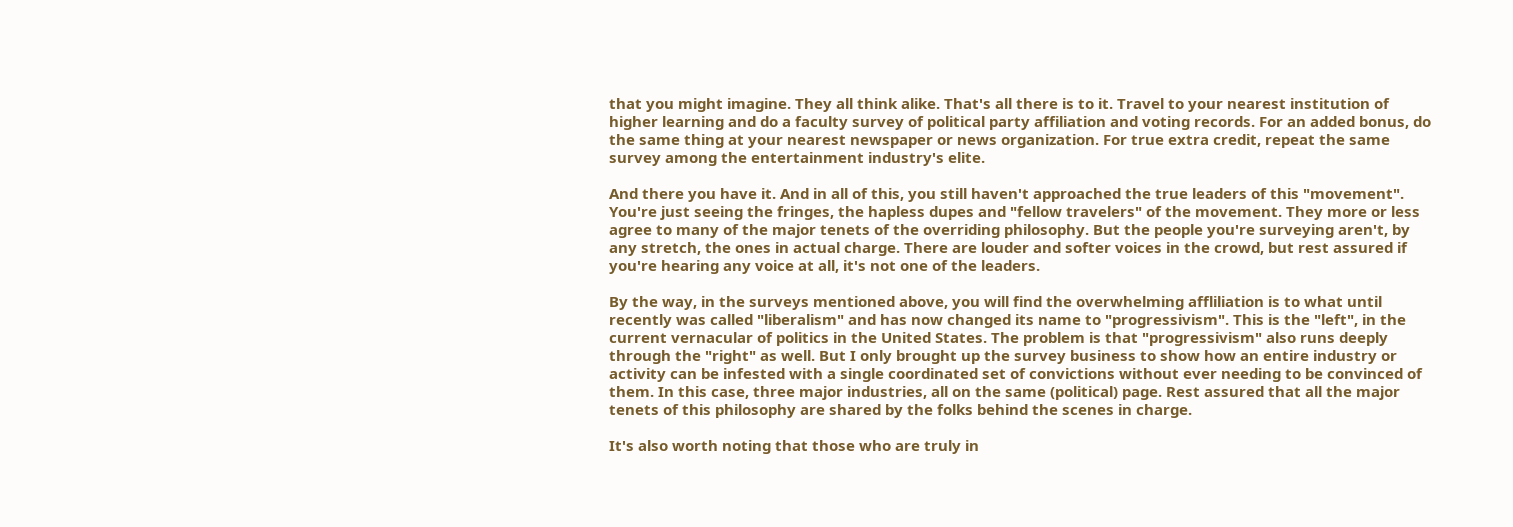that you might imagine. They all think alike. That's all there is to it. Travel to your nearest institution of higher learning and do a faculty survey of political party affiliation and voting records. For an added bonus, do the same thing at your nearest newspaper or news organization. For true extra credit, repeat the same survey among the entertainment industry's elite.

And there you have it. And in all of this, you still haven't approached the true leaders of this "movement". You're just seeing the fringes, the hapless dupes and "fellow travelers" of the movement. They more or less agree to many of the major tenets of the overriding philosophy. But the people you're surveying aren't, by any stretch, the ones in actual charge. There are louder and softer voices in the crowd, but rest assured if you're hearing any voice at all, it's not one of the leaders.

By the way, in the surveys mentioned above, you will find the overwhelming affliliation is to what until recently was called "liberalism" and has now changed its name to "progressivism". This is the "left", in the current vernacular of politics in the United States. The problem is that "progressivism" also runs deeply through the "right" as well. But I only brought up the survey business to show how an entire industry or activity can be infested with a single coordinated set of convictions without ever needing to be convinced of them. In this case, three major industries, all on the same (political) page. Rest assured that all the major tenets of this philosophy are shared by the folks behind the scenes in charge.

It's also worth noting that those who are truly in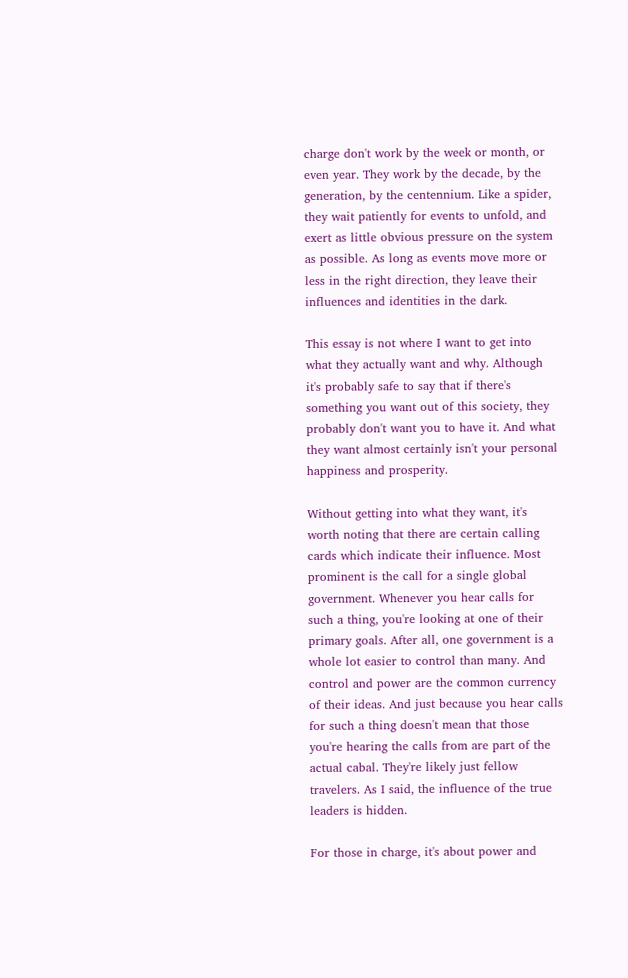charge don't work by the week or month, or even year. They work by the decade, by the generation, by the centennium. Like a spider, they wait patiently for events to unfold, and exert as little obvious pressure on the system as possible. As long as events move more or less in the right direction, they leave their influences and identities in the dark.

This essay is not where I want to get into what they actually want and why. Although it's probably safe to say that if there's something you want out of this society, they probably don't want you to have it. And what they want almost certainly isn't your personal happiness and prosperity.

Without getting into what they want, it's worth noting that there are certain calling cards which indicate their influence. Most prominent is the call for a single global government. Whenever you hear calls for such a thing, you're looking at one of their primary goals. After all, one government is a whole lot easier to control than many. And control and power are the common currency of their ideas. And just because you hear calls for such a thing doesn't mean that those you're hearing the calls from are part of the actual cabal. They're likely just fellow travelers. As I said, the influence of the true leaders is hidden.

For those in charge, it's about power and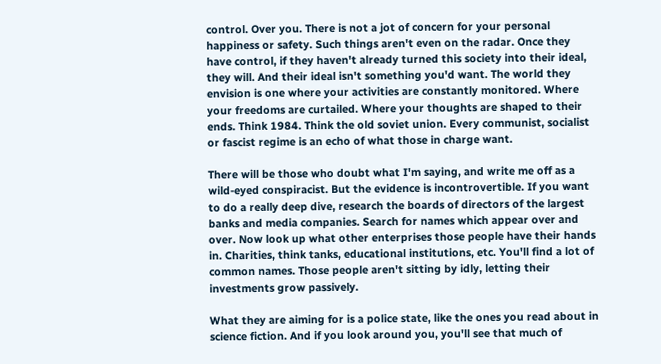control. Over you. There is not a jot of concern for your personal happiness or safety. Such things aren't even on the radar. Once they have control, if they haven't already turned this society into their ideal, they will. And their ideal isn't something you'd want. The world they envision is one where your activities are constantly monitored. Where your freedoms are curtailed. Where your thoughts are shaped to their ends. Think 1984. Think the old soviet union. Every communist, socialist or fascist regime is an echo of what those in charge want.

There will be those who doubt what I'm saying, and write me off as a wild-eyed conspiracist. But the evidence is incontrovertible. If you want to do a really deep dive, research the boards of directors of the largest banks and media companies. Search for names which appear over and over. Now look up what other enterprises those people have their hands in. Charities, think tanks, educational institutions, etc. You'll find a lot of common names. Those people aren't sitting by idly, letting their investments grow passively.

What they are aiming for is a police state, like the ones you read about in science fiction. And if you look around you, you'll see that much of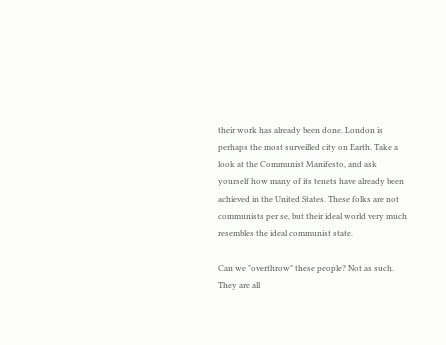their work has already been done. London is perhaps the most surveilled city on Earth. Take a look at the Communist Manifesto, and ask yourself how many of its tenets have already been achieved in the United States. These folks are not communists per se, but their ideal world very much resembles the ideal communist state.

Can we "overthrow" these people? Not as such. They are all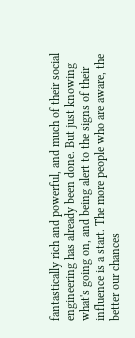fantastically rich and powerful, and much of their social engineering has already been done. But just knowing what's going on, and being alert to the signs of their influence is a start. The more people who are aware, the better our chances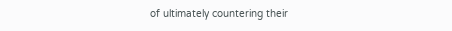of ultimately countering their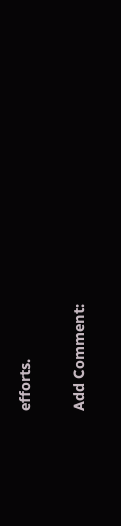efforts.

Add Comment: